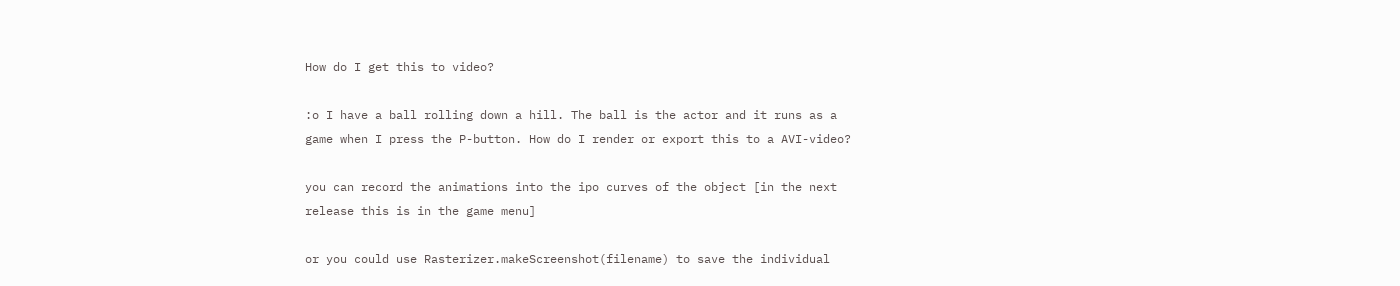How do I get this to video?

:o I have a ball rolling down a hill. The ball is the actor and it runs as a game when I press the P-button. How do I render or export this to a AVI-video?

you can record the animations into the ipo curves of the object [in the next release this is in the game menu]

or you could use Rasterizer.makeScreenshot(filename) to save the individual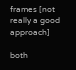frames [not really a good approach]

both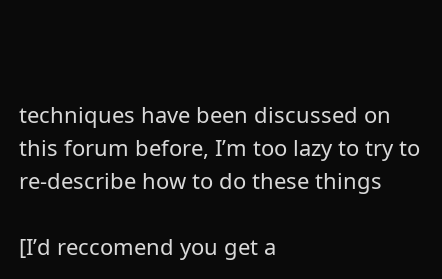techniques have been discussed on this forum before, I’m too lazy to try to re-describe how to do these things

[I’d reccomend you get a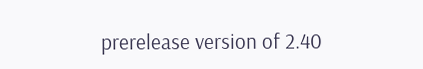prerelease version of 2.40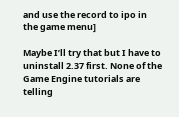and use the record to ipo in the game menu]

Maybe I’ll try that but I have to uninstall 2.37 first. None of the Game Engine tutorials are telling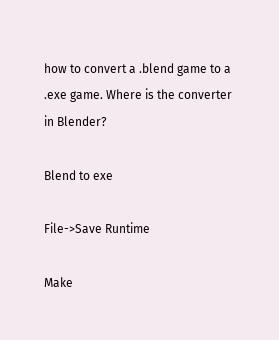how to convert a .blend game to a .exe game. Where is the converter in Blender?

Blend to exe

File->Save Runtime

Make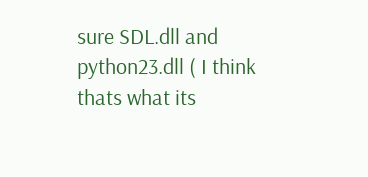sure SDL.dll and python23.dll ( I think thats what its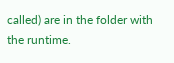called) are in the folder with the runtime.